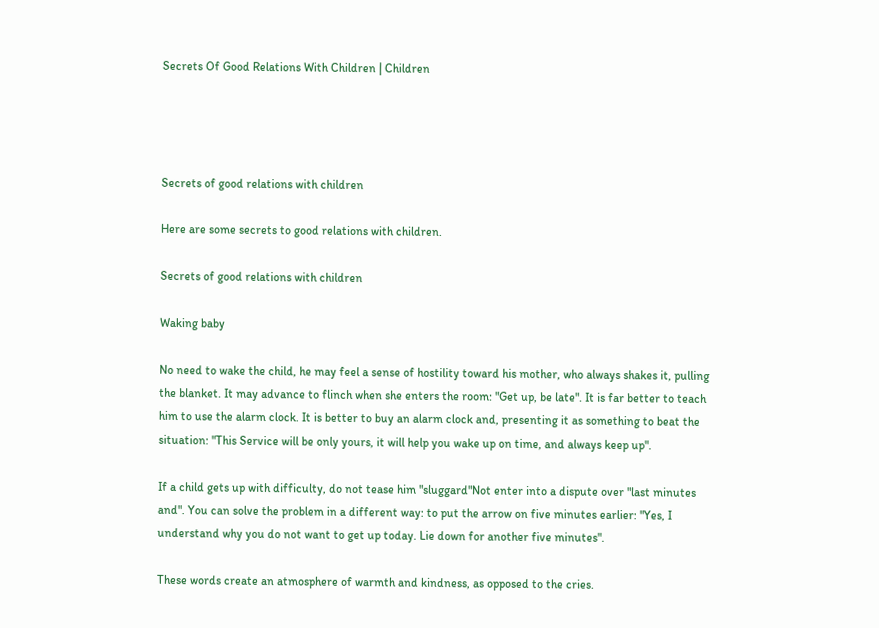Secrets Of Good Relations With Children | Children




Secrets of good relations with children

Here are some secrets to good relations with children.

Secrets of good relations with children

Waking baby

No need to wake the child, he may feel a sense of hostility toward his mother, who always shakes it, pulling the blanket. It may advance to flinch when she enters the room: "Get up, be late". It is far better to teach him to use the alarm clock. It is better to buy an alarm clock and, presenting it as something to beat the situation: "This Service will be only yours, it will help you wake up on time, and always keep up".

If a child gets up with difficulty, do not tease him "sluggard"Not enter into a dispute over "last minutes and". You can solve the problem in a different way: to put the arrow on five minutes earlier: "Yes, I understand why you do not want to get up today. Lie down for another five minutes".

These words create an atmosphere of warmth and kindness, as opposed to the cries.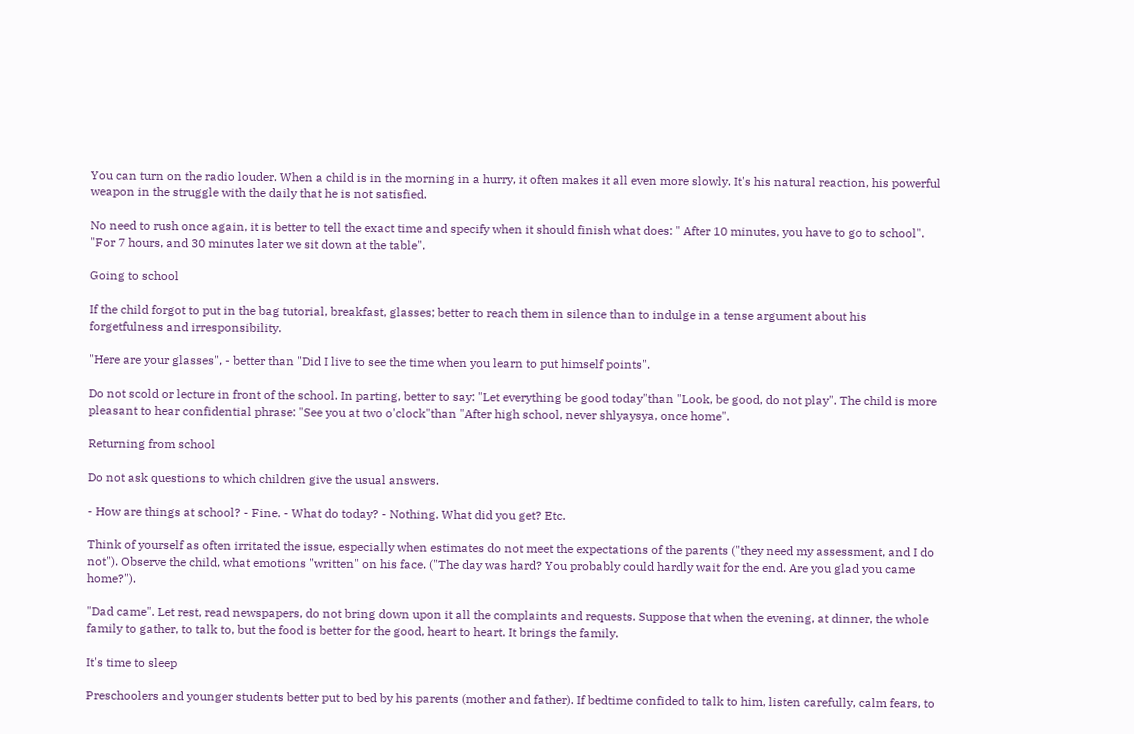You can turn on the radio louder. When a child is in the morning in a hurry, it often makes it all even more slowly. It's his natural reaction, his powerful weapon in the struggle with the daily that he is not satisfied.

No need to rush once again, it is better to tell the exact time and specify when it should finish what does: " After 10 minutes, you have to go to school". "For 7 hours, and 30 minutes later we sit down at the table".

Going to school

If the child forgot to put in the bag tutorial, breakfast, glasses; better to reach them in silence than to indulge in a tense argument about his forgetfulness and irresponsibility.

"Here are your glasses", - better than "Did I live to see the time when you learn to put himself points".

Do not scold or lecture in front of the school. In parting, better to say: "Let everything be good today"than "Look, be good, do not play". The child is more pleasant to hear confidential phrase: "See you at two o'clock"than "After high school, never shlyaysya, once home".

Returning from school

Do not ask questions to which children give the usual answers.

- How are things at school? - Fine. - What do today? - Nothing. What did you get? Etc.

Think of yourself as often irritated the issue, especially when estimates do not meet the expectations of the parents ("they need my assessment, and I do not"). Observe the child, what emotions "written" on his face. ("The day was hard? You probably could hardly wait for the end. Are you glad you came home?").

"Dad came". Let rest, read newspapers, do not bring down upon it all the complaints and requests. Suppose that when the evening, at dinner, the whole family to gather, to talk to, but the food is better for the good, heart to heart. It brings the family.

It's time to sleep

Preschoolers and younger students better put to bed by his parents (mother and father). If bedtime confided to talk to him, listen carefully, calm fears, to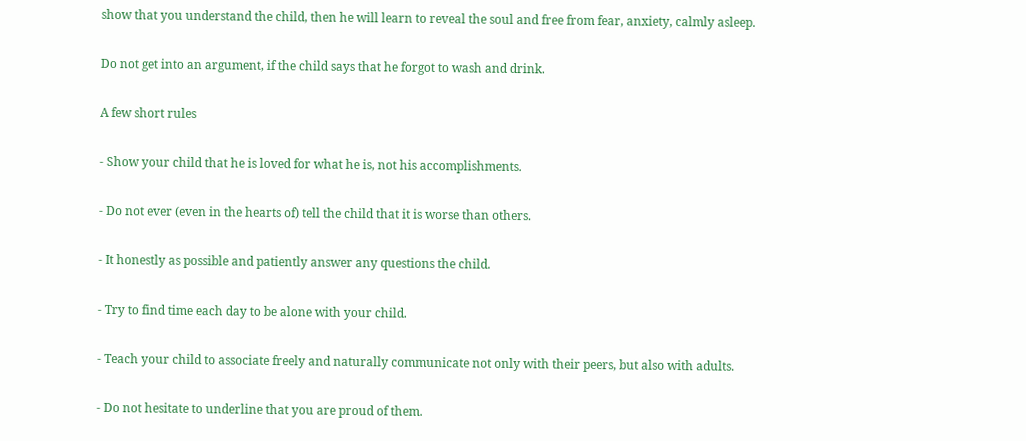show that you understand the child, then he will learn to reveal the soul and free from fear, anxiety, calmly asleep.

Do not get into an argument, if the child says that he forgot to wash and drink.

A few short rules

- Show your child that he is loved for what he is, not his accomplishments.

- Do not ever (even in the hearts of) tell the child that it is worse than others.

- It honestly as possible and patiently answer any questions the child.

- Try to find time each day to be alone with your child.

- Teach your child to associate freely and naturally communicate not only with their peers, but also with adults.

- Do not hesitate to underline that you are proud of them.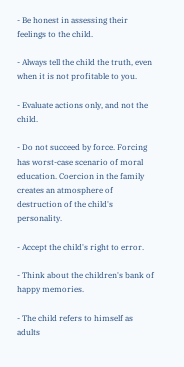- Be honest in assessing their feelings to the child.

- Always tell the child the truth, even when it is not profitable to you.

- Evaluate actions only, and not the child.

- Do not succeed by force. Forcing has worst-case scenario of moral education. Coercion in the family creates an atmosphere of destruction of the child's personality.

- Accept the child's right to error.

- Think about the children's bank of happy memories.

- The child refers to himself as adults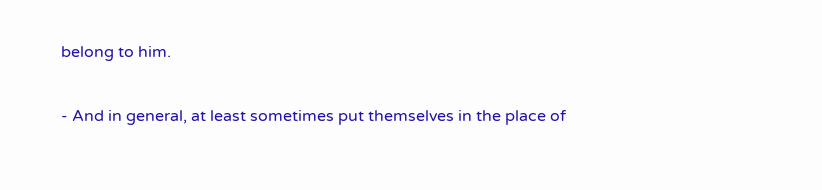belong to him.

- And in general, at least sometimes put themselves in the place of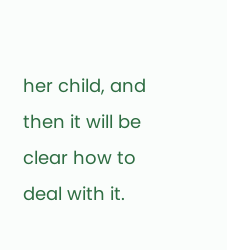her child, and then it will be clear how to deal with it.